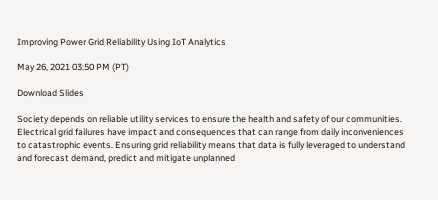Improving Power Grid Reliability Using IoT Analytics

May 26, 2021 03:50 PM (PT)

Download Slides

Society depends on reliable utility services to ensure the health and safety of our communities. Electrical grid failures have impact and consequences that can range from daily inconveniences to catastrophic events. Ensuring grid reliability means that data is fully leveraged to understand and forecast demand, predict and mitigate unplanned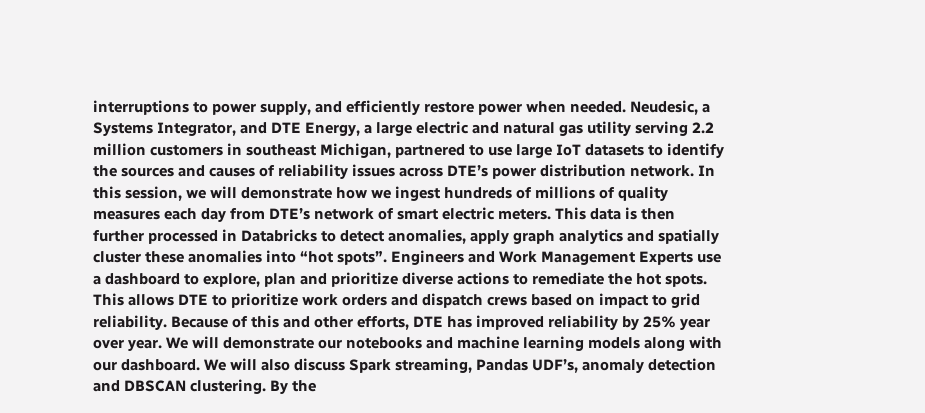interruptions to power supply, and efficiently restore power when needed. Neudesic, a Systems Integrator, and DTE Energy, a large electric and natural gas utility serving 2.2 million customers in southeast Michigan, partnered to use large IoT datasets to identify the sources and causes of reliability issues across DTE’s power distribution network. In this session, we will demonstrate how we ingest hundreds of millions of quality measures each day from DTE’s network of smart electric meters. This data is then further processed in Databricks to detect anomalies, apply graph analytics and spatially cluster these anomalies into “hot spots”. Engineers and Work Management Experts use a dashboard to explore, plan and prioritize diverse actions to remediate the hot spots. This allows DTE to prioritize work orders and dispatch crews based on impact to grid reliability. Because of this and other efforts, DTE has improved reliability by 25% year over year. We will demonstrate our notebooks and machine learning models along with our dashboard. We will also discuss Spark streaming, Pandas UDF’s, anomaly detection and DBSCAN clustering. By the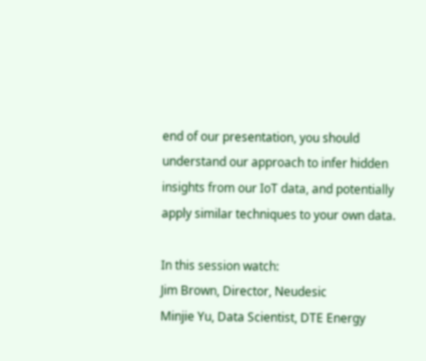end of our presentation, you should understand our approach to infer hidden insights from our IoT data, and potentially apply similar techniques to your own data.

In this session watch:
Jim Brown, Director, Neudesic
Minjie Yu, Data Scientist, DTE Energy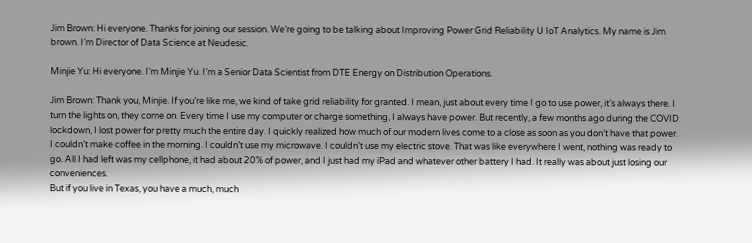Jim Brown: Hi everyone. Thanks for joining our session. We’re going to be talking about Improving Power Grid Reliability U IoT Analytics. My name is Jim brown. I’m Director of Data Science at Neudesic.

Minjie Yu: Hi everyone. I’m Minjie Yu. I’m a Senior Data Scientist from DTE Energy on Distribution Operations.

Jim Brown: Thank you, Minjie. If you’re like me, we kind of take grid reliability for granted. I mean, just about every time I go to use power, it’s always there. I turn the lights on, they come on. Every time I use my computer or charge something, I always have power. But recently, a few months ago during the COVID lockdown, I lost power for pretty much the entire day. I quickly realized how much of our modern lives come to a close as soon as you don’t have that power. I couldn’t make coffee in the morning. I couldn’t use my microwave. I couldn’t use my electric stove. That was like everywhere I went, nothing was ready to go. All I had left was my cellphone, it had about 20% of power, and I just had my iPad and whatever other battery I had. It really was about just losing our conveniences.
But if you live in Texas, you have a much, much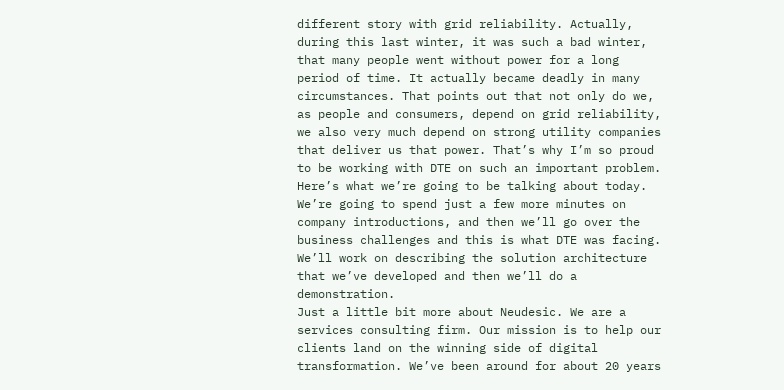different story with grid reliability. Actually, during this last winter, it was such a bad winter, that many people went without power for a long period of time. It actually became deadly in many circumstances. That points out that not only do we, as people and consumers, depend on grid reliability, we also very much depend on strong utility companies that deliver us that power. That’s why I’m so proud to be working with DTE on such an important problem. Here’s what we’re going to be talking about today. We’re going to spend just a few more minutes on company introductions, and then we’ll go over the business challenges and this is what DTE was facing. We’ll work on describing the solution architecture that we’ve developed and then we’ll do a demonstration.
Just a little bit more about Neudesic. We are a services consulting firm. Our mission is to help our clients land on the winning side of digital transformation. We’ve been around for about 20 years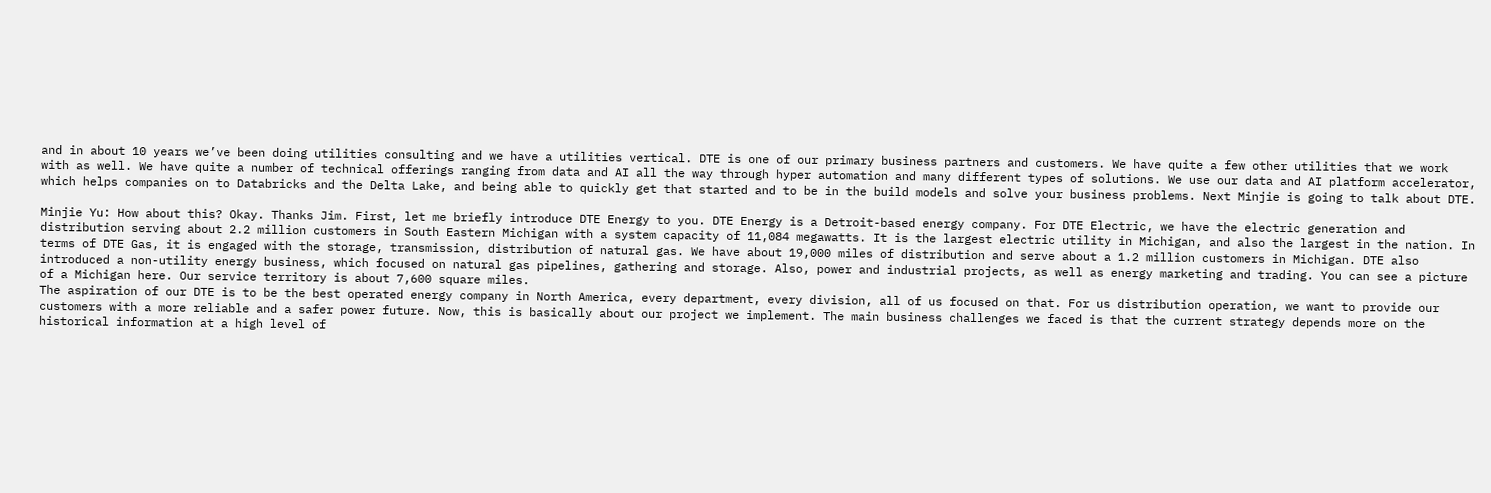and in about 10 years we’ve been doing utilities consulting and we have a utilities vertical. DTE is one of our primary business partners and customers. We have quite a few other utilities that we work with as well. We have quite a number of technical offerings ranging from data and AI all the way through hyper automation and many different types of solutions. We use our data and AI platform accelerator, which helps companies on to Databricks and the Delta Lake, and being able to quickly get that started and to be in the build models and solve your business problems. Next Minjie is going to talk about DTE.

Minjie Yu: How about this? Okay. Thanks Jim. First, let me briefly introduce DTE Energy to you. DTE Energy is a Detroit-based energy company. For DTE Electric, we have the electric generation and distribution serving about 2.2 million customers in South Eastern Michigan with a system capacity of 11,084 megawatts. It is the largest electric utility in Michigan, and also the largest in the nation. In terms of DTE Gas, it is engaged with the storage, transmission, distribution of natural gas. We have about 19,000 miles of distribution and serve about a 1.2 million customers in Michigan. DTE also introduced a non-utility energy business, which focused on natural gas pipelines, gathering and storage. Also, power and industrial projects, as well as energy marketing and trading. You can see a picture of a Michigan here. Our service territory is about 7,600 square miles.
The aspiration of our DTE is to be the best operated energy company in North America, every department, every division, all of us focused on that. For us distribution operation, we want to provide our customers with a more reliable and a safer power future. Now, this is basically about our project we implement. The main business challenges we faced is that the current strategy depends more on the historical information at a high level of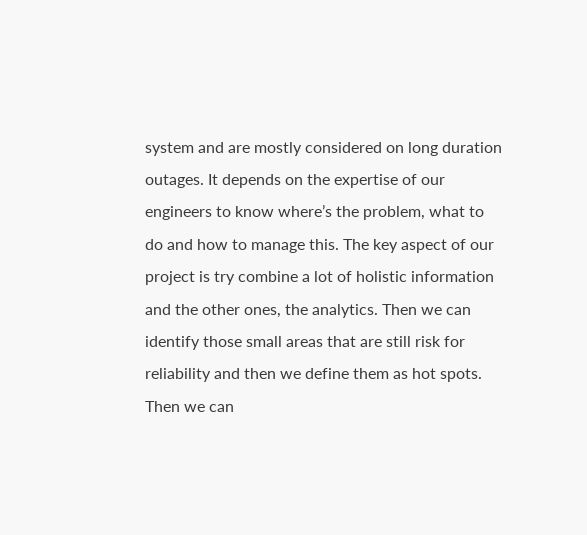system and are mostly considered on long duration outages. It depends on the expertise of our engineers to know where’s the problem, what to do and how to manage this. The key aspect of our project is try combine a lot of holistic information and the other ones, the analytics. Then we can identify those small areas that are still risk for reliability and then we define them as hot spots.
Then we can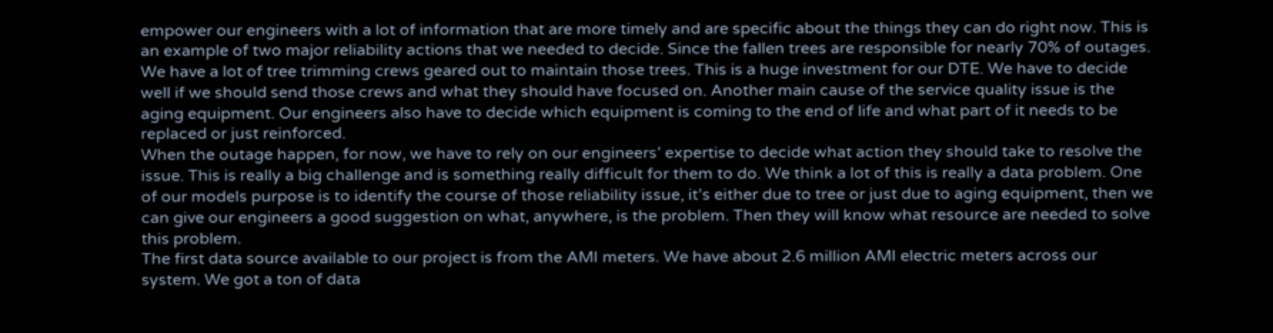empower our engineers with a lot of information that are more timely and are specific about the things they can do right now. This is an example of two major reliability actions that we needed to decide. Since the fallen trees are responsible for nearly 70% of outages. We have a lot of tree trimming crews geared out to maintain those trees. This is a huge investment for our DTE. We have to decide well if we should send those crews and what they should have focused on. Another main cause of the service quality issue is the aging equipment. Our engineers also have to decide which equipment is coming to the end of life and what part of it needs to be replaced or just reinforced.
When the outage happen, for now, we have to rely on our engineers’ expertise to decide what action they should take to resolve the issue. This is really a big challenge and is something really difficult for them to do. We think a lot of this is really a data problem. One of our models purpose is to identify the course of those reliability issue, it’s either due to tree or just due to aging equipment, then we can give our engineers a good suggestion on what, anywhere, is the problem. Then they will know what resource are needed to solve this problem.
The first data source available to our project is from the AMI meters. We have about 2.6 million AMI electric meters across our system. We got a ton of data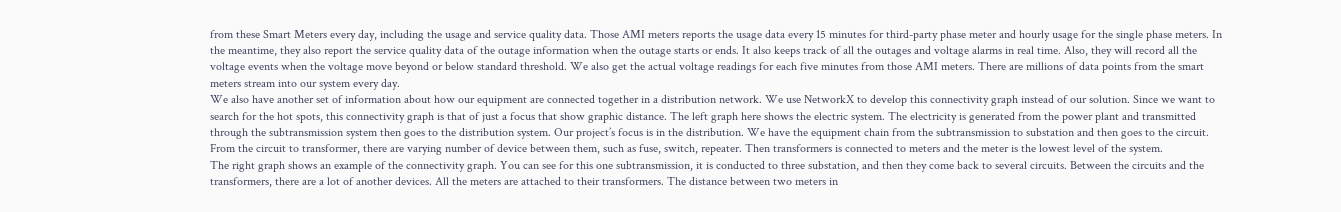from these Smart Meters every day, including the usage and service quality data. Those AMI meters reports the usage data every 15 minutes for third-party phase meter and hourly usage for the single phase meters. In the meantime, they also report the service quality data of the outage information when the outage starts or ends. It also keeps track of all the outages and voltage alarms in real time. Also, they will record all the voltage events when the voltage move beyond or below standard threshold. We also get the actual voltage readings for each five minutes from those AMI meters. There are millions of data points from the smart meters stream into our system every day.
We also have another set of information about how our equipment are connected together in a distribution network. We use NetworkX to develop this connectivity graph instead of our solution. Since we want to search for the hot spots, this connectivity graph is that of just a focus that show graphic distance. The left graph here shows the electric system. The electricity is generated from the power plant and transmitted through the subtransmission system then goes to the distribution system. Our project’s focus is in the distribution. We have the equipment chain from the subtransmission to substation and then goes to the circuit. From the circuit to transformer, there are varying number of device between them, such as fuse, switch, repeater. Then transformers is connected to meters and the meter is the lowest level of the system.
The right graph shows an example of the connectivity graph. You can see for this one subtransmission, it is conducted to three substation, and then they come back to several circuits. Between the circuits and the transformers, there are a lot of another devices. All the meters are attached to their transformers. The distance between two meters in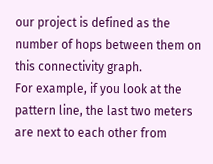our project is defined as the number of hops between them on this connectivity graph.
For example, if you look at the pattern line, the last two meters are next to each other from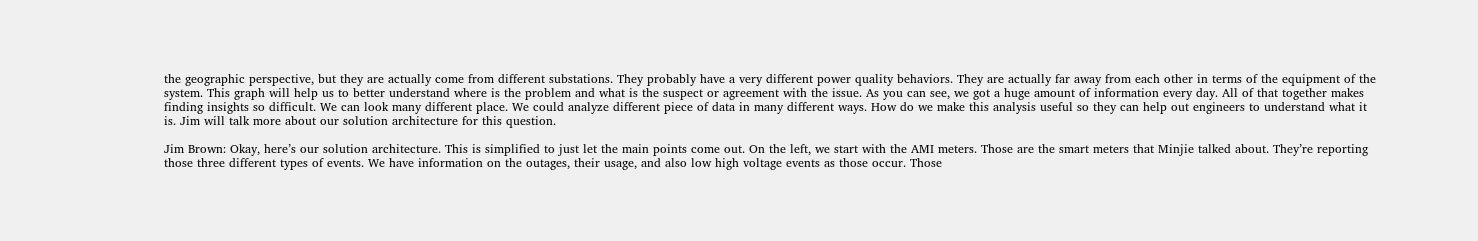the geographic perspective, but they are actually come from different substations. They probably have a very different power quality behaviors. They are actually far away from each other in terms of the equipment of the system. This graph will help us to better understand where is the problem and what is the suspect or agreement with the issue. As you can see, we got a huge amount of information every day. All of that together makes finding insights so difficult. We can look many different place. We could analyze different piece of data in many different ways. How do we make this analysis useful so they can help out engineers to understand what it is. Jim will talk more about our solution architecture for this question.

Jim Brown: Okay, here’s our solution architecture. This is simplified to just let the main points come out. On the left, we start with the AMI meters. Those are the smart meters that Minjie talked about. They’re reporting those three different types of events. We have information on the outages, their usage, and also low high voltage events as those occur. Those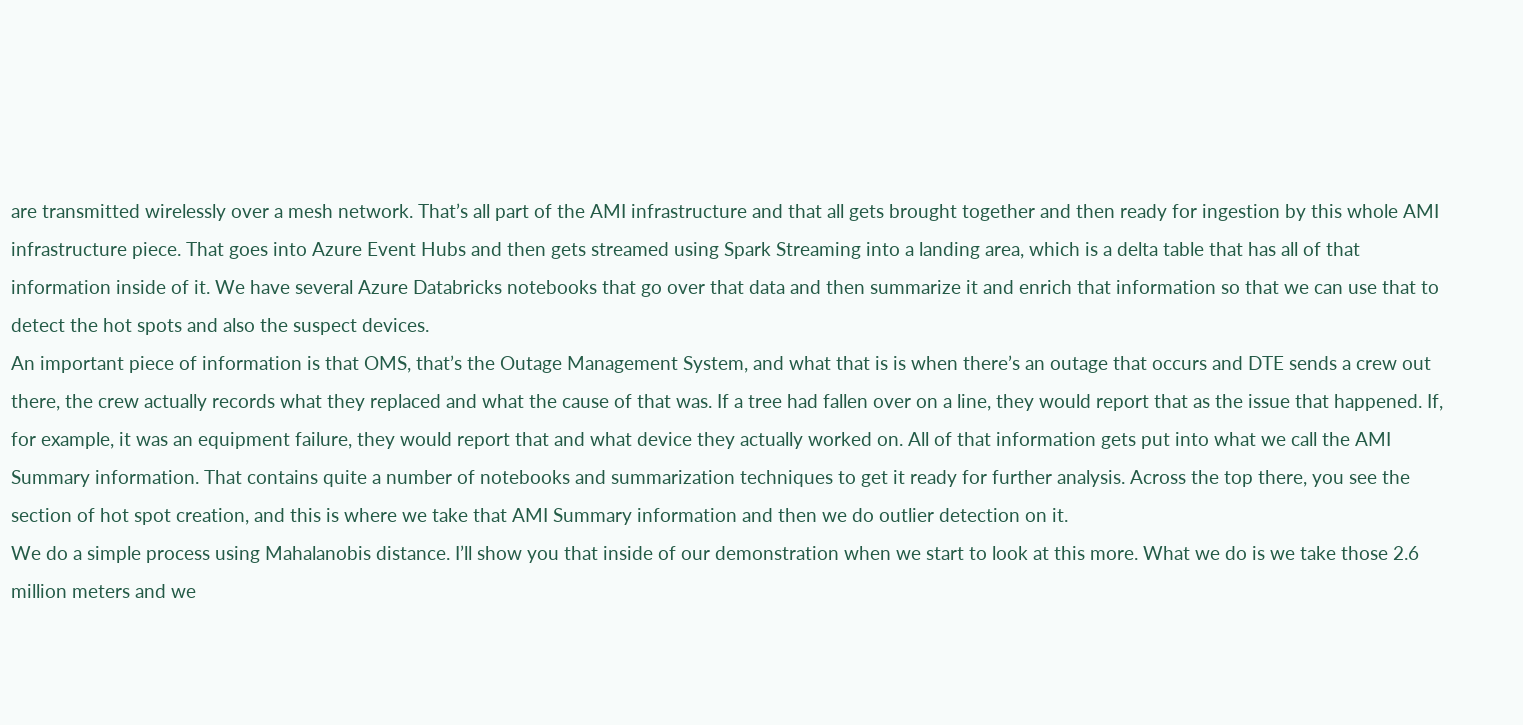are transmitted wirelessly over a mesh network. That’s all part of the AMI infrastructure and that all gets brought together and then ready for ingestion by this whole AMI infrastructure piece. That goes into Azure Event Hubs and then gets streamed using Spark Streaming into a landing area, which is a delta table that has all of that information inside of it. We have several Azure Databricks notebooks that go over that data and then summarize it and enrich that information so that we can use that to detect the hot spots and also the suspect devices.
An important piece of information is that OMS, that’s the Outage Management System, and what that is is when there’s an outage that occurs and DTE sends a crew out there, the crew actually records what they replaced and what the cause of that was. If a tree had fallen over on a line, they would report that as the issue that happened. If, for example, it was an equipment failure, they would report that and what device they actually worked on. All of that information gets put into what we call the AMI Summary information. That contains quite a number of notebooks and summarization techniques to get it ready for further analysis. Across the top there, you see the section of hot spot creation, and this is where we take that AMI Summary information and then we do outlier detection on it.
We do a simple process using Mahalanobis distance. I’ll show you that inside of our demonstration when we start to look at this more. What we do is we take those 2.6 million meters and we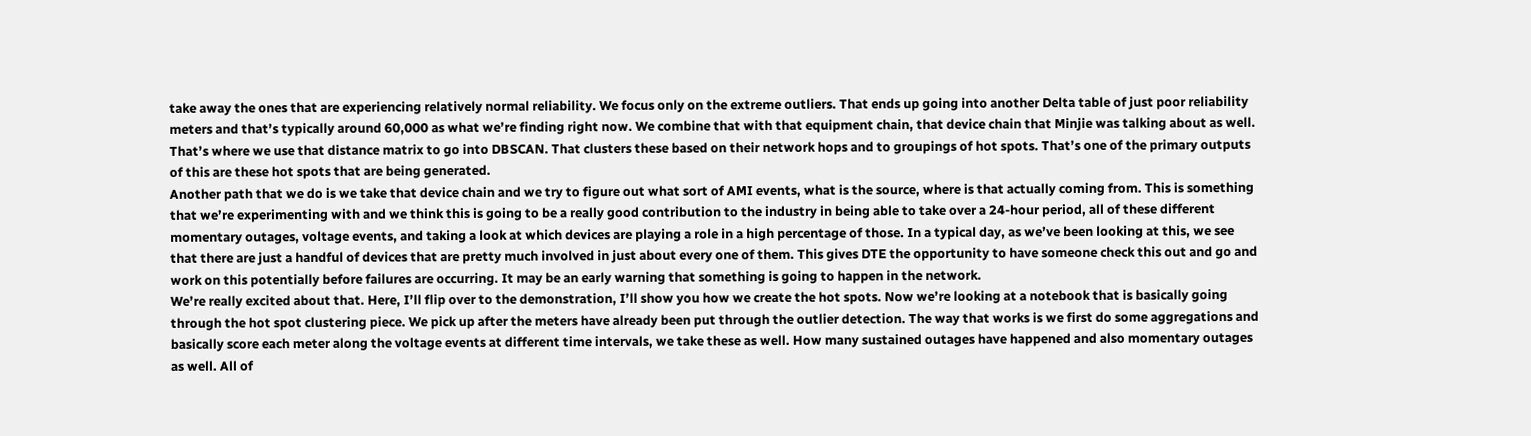take away the ones that are experiencing relatively normal reliability. We focus only on the extreme outliers. That ends up going into another Delta table of just poor reliability meters and that’s typically around 60,000 as what we’re finding right now. We combine that with that equipment chain, that device chain that Minjie was talking about as well. That’s where we use that distance matrix to go into DBSCAN. That clusters these based on their network hops and to groupings of hot spots. That’s one of the primary outputs of this are these hot spots that are being generated.
Another path that we do is we take that device chain and we try to figure out what sort of AMI events, what is the source, where is that actually coming from. This is something that we’re experimenting with and we think this is going to be a really good contribution to the industry in being able to take over a 24-hour period, all of these different momentary outages, voltage events, and taking a look at which devices are playing a role in a high percentage of those. In a typical day, as we’ve been looking at this, we see that there are just a handful of devices that are pretty much involved in just about every one of them. This gives DTE the opportunity to have someone check this out and go and work on this potentially before failures are occurring. It may be an early warning that something is going to happen in the network.
We’re really excited about that. Here, I’ll flip over to the demonstration, I’ll show you how we create the hot spots. Now we’re looking at a notebook that is basically going through the hot spot clustering piece. We pick up after the meters have already been put through the outlier detection. The way that works is we first do some aggregations and basically score each meter along the voltage events at different time intervals, we take these as well. How many sustained outages have happened and also momentary outages as well. All of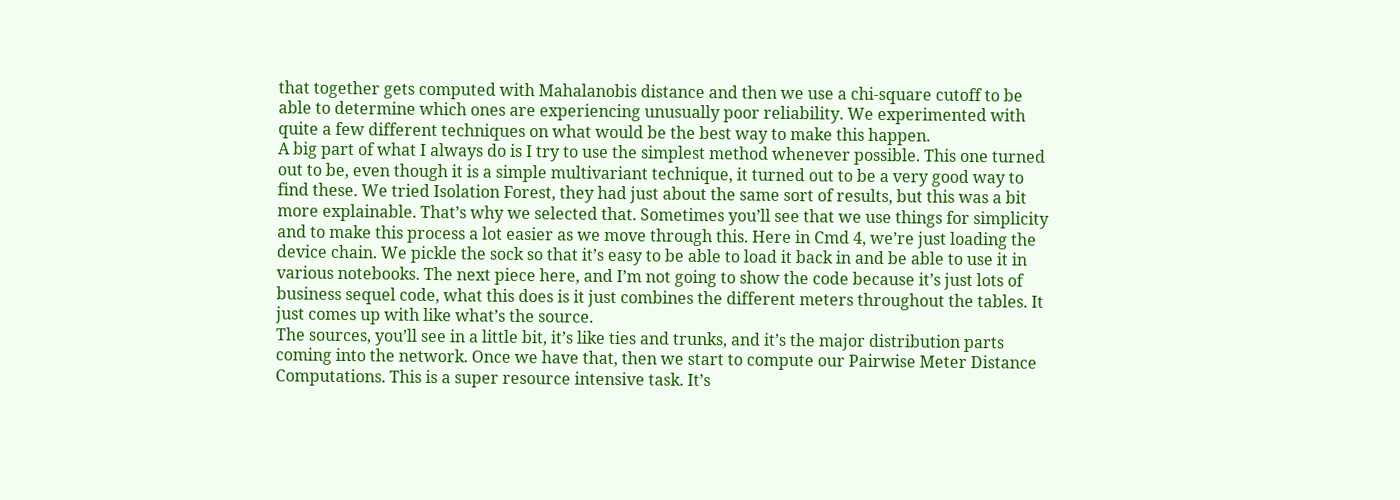that together gets computed with Mahalanobis distance and then we use a chi-square cutoff to be able to determine which ones are experiencing unusually poor reliability. We experimented with quite a few different techniques on what would be the best way to make this happen.
A big part of what I always do is I try to use the simplest method whenever possible. This one turned out to be, even though it is a simple multivariant technique, it turned out to be a very good way to find these. We tried Isolation Forest, they had just about the same sort of results, but this was a bit more explainable. That’s why we selected that. Sometimes you’ll see that we use things for simplicity and to make this process a lot easier as we move through this. Here in Cmd 4, we’re just loading the device chain. We pickle the sock so that it’s easy to be able to load it back in and be able to use it in various notebooks. The next piece here, and I’m not going to show the code because it’s just lots of business sequel code, what this does is it just combines the different meters throughout the tables. It just comes up with like what’s the source.
The sources, you’ll see in a little bit, it’s like ties and trunks, and it’s the major distribution parts coming into the network. Once we have that, then we start to compute our Pairwise Meter Distance Computations. This is a super resource intensive task. It’s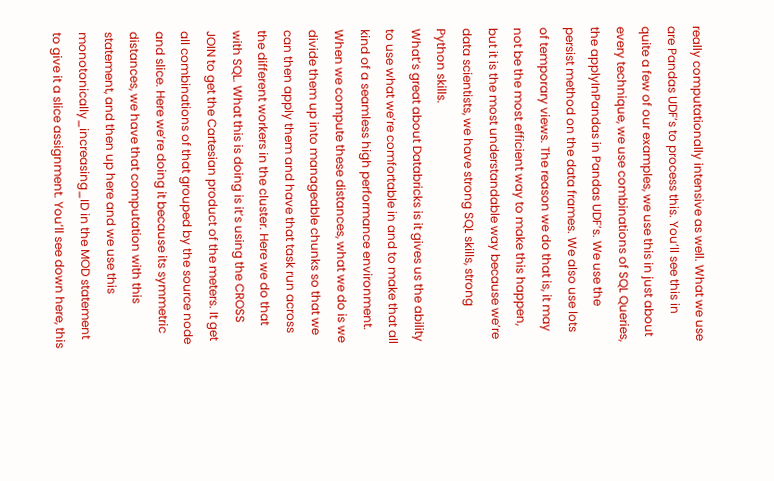really computationally intensive as well. What we use are Pandas UDF’s to process this. You’ll see this in quite a few of our examples, we use this in just about every technique, we use combinations of SQL Queries, the applyInPandas in Pandas UDF’s. We use the persist method on the data frames. We also use lots of temporary views. The reason we do that is, it may not be the most efficient way to make this happen, but it is the most understandable way because we’re data scientists, we have strong SQL skills, strong Python skills.
What’s great about Databricks is it gives us the ability to use what we’re comfortable in and to make that all kind of a seamless high performance environment. When we compute these distances, what we do is we divide them up into manageable chunks so that we can then apply them and have that task run across the different workers in the cluster. Here we do that with SQL. What this is doing is it’s using the CROSS JOIN to get the Cartesian product of the meters. It get all combinations of that grouped by the source node and slice. Here we’re doing it because its symmetric distances, we have that computation with this statement, and then up here and we use this monotonically_increasing_ID in the MOD statement to give it a slice assignment. You’ll see down here, this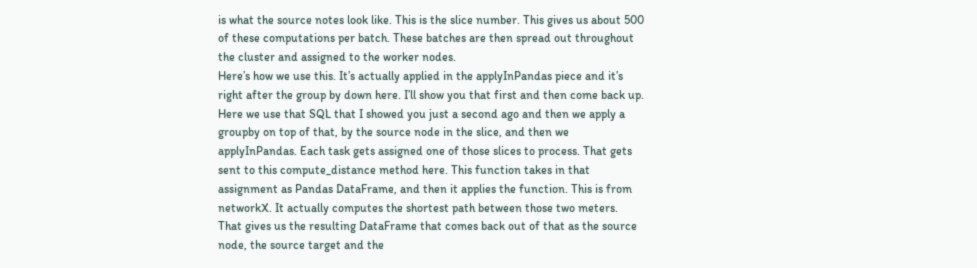is what the source notes look like. This is the slice number. This gives us about 500 of these computations per batch. These batches are then spread out throughout the cluster and assigned to the worker nodes.
Here’s how we use this. It’s actually applied in the applyInPandas piece and it’s right after the group by down here. I’ll show you that first and then come back up. Here we use that SQL that I showed you just a second ago and then we apply a groupby on top of that, by the source node in the slice, and then we applyInPandas. Each task gets assigned one of those slices to process. That gets sent to this compute_distance method here. This function takes in that assignment as Pandas DataFrame, and then it applies the function. This is from networkX. It actually computes the shortest path between those two meters. That gives us the resulting DataFrame that comes back out of that as the source node, the source target and the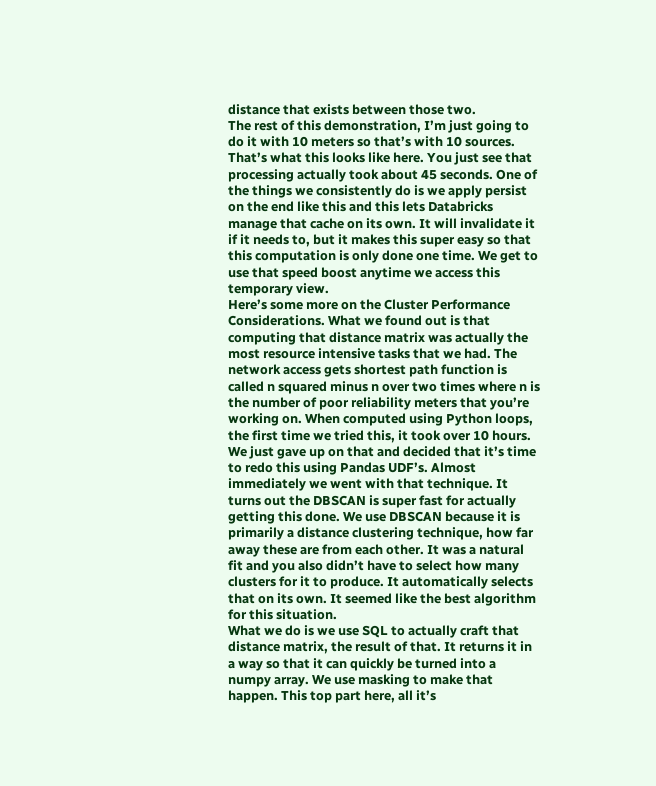distance that exists between those two.
The rest of this demonstration, I’m just going to do it with 10 meters so that’s with 10 sources. That’s what this looks like here. You just see that processing actually took about 45 seconds. One of the things we consistently do is we apply persist on the end like this and this lets Databricks manage that cache on its own. It will invalidate it if it needs to, but it makes this super easy so that this computation is only done one time. We get to use that speed boost anytime we access this temporary view.
Here’s some more on the Cluster Performance Considerations. What we found out is that computing that distance matrix was actually the most resource intensive tasks that we had. The network access gets shortest path function is called n squared minus n over two times where n is the number of poor reliability meters that you’re working on. When computed using Python loops, the first time we tried this, it took over 10 hours. We just gave up on that and decided that it’s time to redo this using Pandas UDF’s. Almost immediately we went with that technique. It turns out the DBSCAN is super fast for actually getting this done. We use DBSCAN because it is primarily a distance clustering technique, how far away these are from each other. It was a natural fit and you also didn’t have to select how many clusters for it to produce. It automatically selects that on its own. It seemed like the best algorithm for this situation.
What we do is we use SQL to actually craft that distance matrix, the result of that. It returns it in a way so that it can quickly be turned into a numpy array. We use masking to make that happen. This top part here, all it’s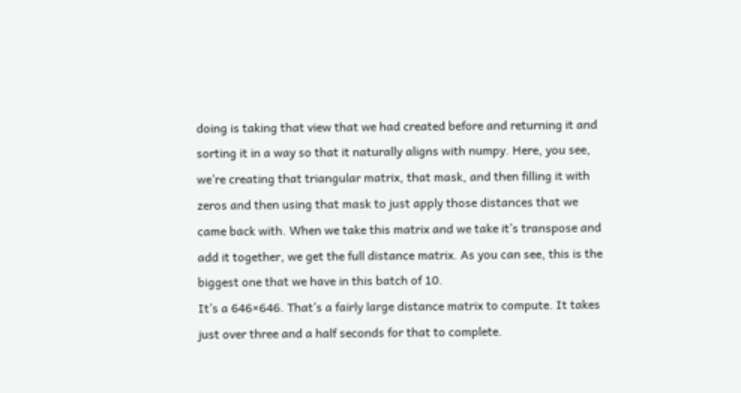doing is taking that view that we had created before and returning it and sorting it in a way so that it naturally aligns with numpy. Here, you see, we’re creating that triangular matrix, that mask, and then filling it with zeros and then using that mask to just apply those distances that we came back with. When we take this matrix and we take it’s transpose and add it together, we get the full distance matrix. As you can see, this is the biggest one that we have in this batch of 10.
It’s a 646×646. That’s a fairly large distance matrix to compute. It takes just over three and a half seconds for that to complete.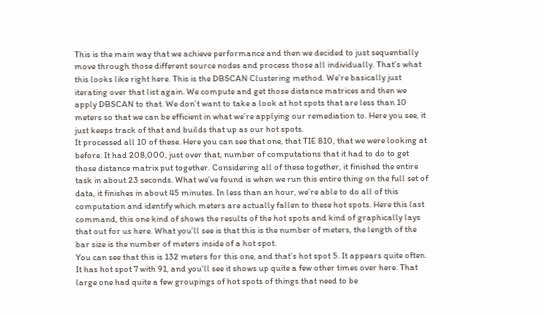This is the main way that we achieve performance and then we decided to just sequentially move through those different source nodes and process those all individually. That’s what this looks like right here. This is the DBSCAN Clustering method. We’re basically just iterating over that list again. We compute and get those distance matrices and then we apply DBSCAN to that. We don’t want to take a look at hot spots that are less than 10 meters so that we can be efficient in what we’re applying our remediation to. Here you see, it just keeps track of that and builds that up as our hot spots.
It processed all 10 of these. Here you can see that one, that TIE 810, that we were looking at before. It had 208,000, just over that, number of computations that it had to do to get those distance matrix put together. Considering all of these together, it finished the entire task in about 23 seconds. What we’ve found is when we run this entire thing on the full set of data, it finishes in about 45 minutes. In less than an hour, we’re able to do all of this computation and identify which meters are actually fallen to these hot spots. Here this last command, this one kind of shows the results of the hot spots and kind of graphically lays that out for us here. What you’ll see is that this is the number of meters, the length of the bar size is the number of meters inside of a hot spot.
You can see that this is 132 meters for this one, and that’s hot spot 5. It appears quite often. It has hot spot 7 with 91, and you’ll see it shows up quite a few other times over here. That large one had quite a few groupings of hot spots of things that need to be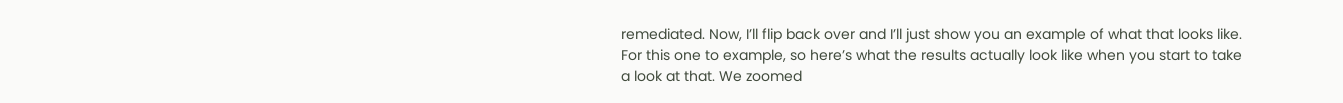remediated. Now, I’ll flip back over and I’ll just show you an example of what that looks like. For this one to example, so here’s what the results actually look like when you start to take a look at that. We zoomed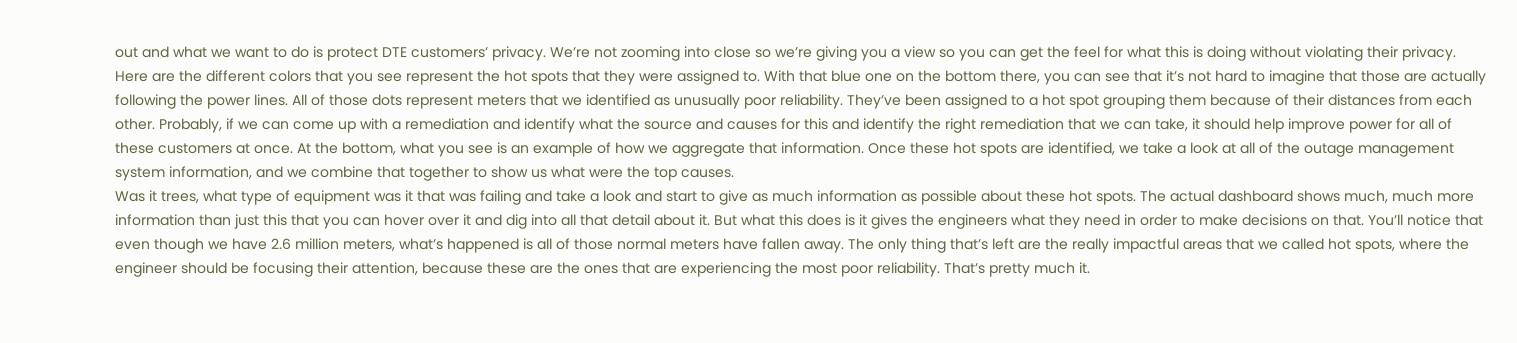out and what we want to do is protect DTE customers’ privacy. We’re not zooming into close so we’re giving you a view so you can get the feel for what this is doing without violating their privacy.
Here are the different colors that you see represent the hot spots that they were assigned to. With that blue one on the bottom there, you can see that it’s not hard to imagine that those are actually following the power lines. All of those dots represent meters that we identified as unusually poor reliability. They’ve been assigned to a hot spot grouping them because of their distances from each other. Probably, if we can come up with a remediation and identify what the source and causes for this and identify the right remediation that we can take, it should help improve power for all of these customers at once. At the bottom, what you see is an example of how we aggregate that information. Once these hot spots are identified, we take a look at all of the outage management system information, and we combine that together to show us what were the top causes.
Was it trees, what type of equipment was it that was failing and take a look and start to give as much information as possible about these hot spots. The actual dashboard shows much, much more information than just this that you can hover over it and dig into all that detail about it. But what this does is it gives the engineers what they need in order to make decisions on that. You’ll notice that even though we have 2.6 million meters, what’s happened is all of those normal meters have fallen away. The only thing that’s left are the really impactful areas that we called hot spots, where the engineer should be focusing their attention, because these are the ones that are experiencing the most poor reliability. That’s pretty much it.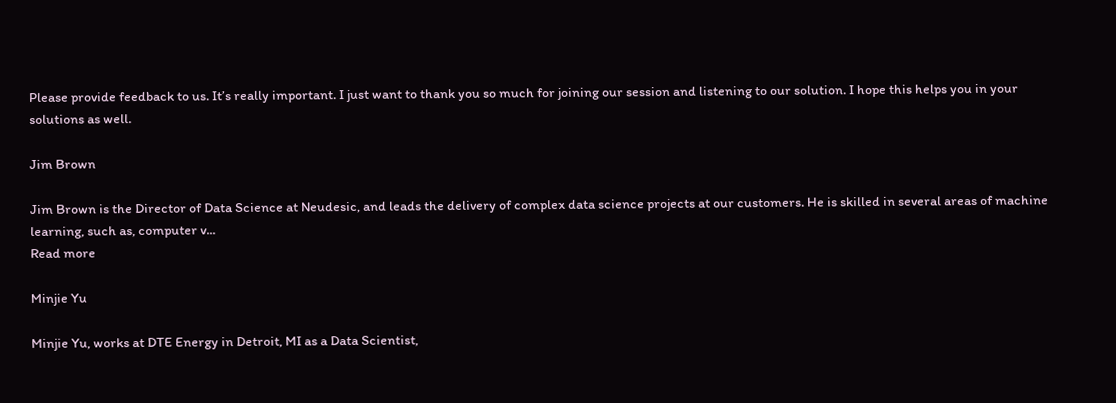Please provide feedback to us. It’s really important. I just want to thank you so much for joining our session and listening to our solution. I hope this helps you in your solutions as well.

Jim Brown

Jim Brown is the Director of Data Science at Neudesic, and leads the delivery of complex data science projects at our customers. He is skilled in several areas of machine learning, such as, computer v...
Read more

Minjie Yu

Minjie Yu, works at DTE Energy in Detroit, MI as a Data Scientist,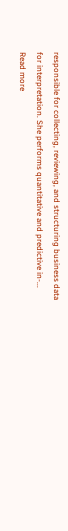responsible for collecting, reviewing, and structuring business data for interpretation. She performs quantitative and predictive in-...
Read more